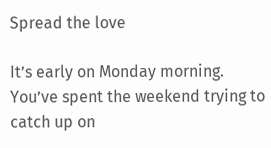Spread the love

It’s early on Monday morning. You’ve spent the weekend trying to catch up on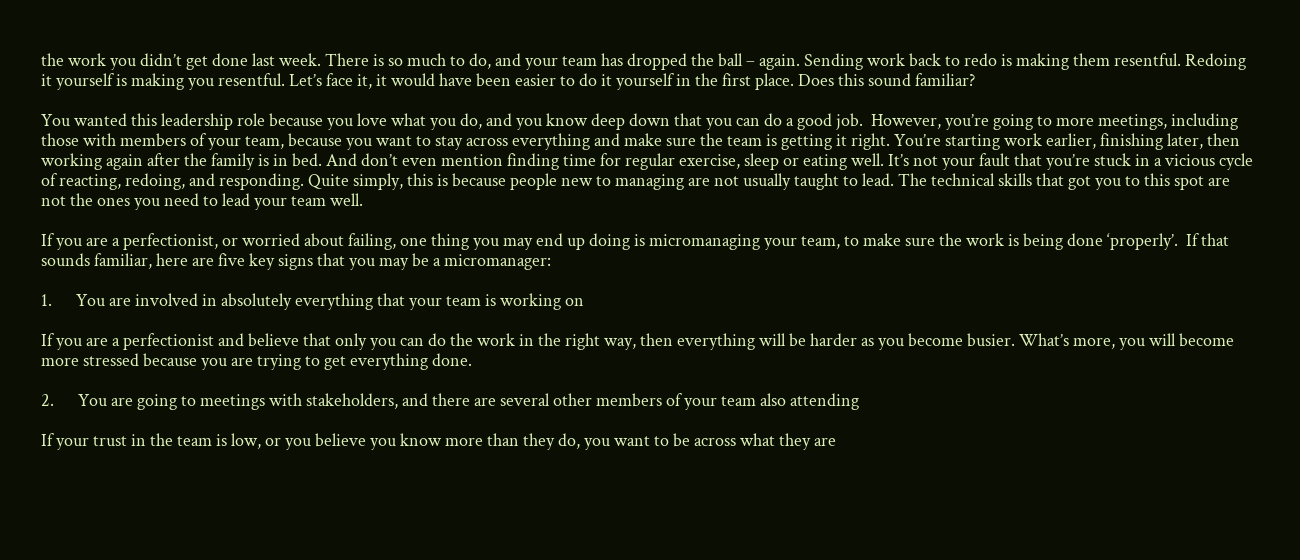the work you didn’t get done last week. There is so much to do, and your team has dropped the ball – again. Sending work back to redo is making them resentful. Redoing it yourself is making you resentful. Let’s face it, it would have been easier to do it yourself in the first place. Does this sound familiar?

You wanted this leadership role because you love what you do, and you know deep down that you can do a good job.  However, you’re going to more meetings, including those with members of your team, because you want to stay across everything and make sure the team is getting it right. You’re starting work earlier, finishing later, then working again after the family is in bed. And don’t even mention finding time for regular exercise, sleep or eating well. It’s not your fault that you’re stuck in a vicious cycle of reacting, redoing, and responding. Quite simply, this is because people new to managing are not usually taught to lead. The technical skills that got you to this spot are not the ones you need to lead your team well.

If you are a perfectionist, or worried about failing, one thing you may end up doing is micromanaging your team, to make sure the work is being done ‘properly’.  If that sounds familiar, here are five key signs that you may be a micromanager:

1.      You are involved in absolutely everything that your team is working on

If you are a perfectionist and believe that only you can do the work in the right way, then everything will be harder as you become busier. What’s more, you will become more stressed because you are trying to get everything done.

2.      You are going to meetings with stakeholders, and there are several other members of your team also attending

If your trust in the team is low, or you believe you know more than they do, you want to be across what they are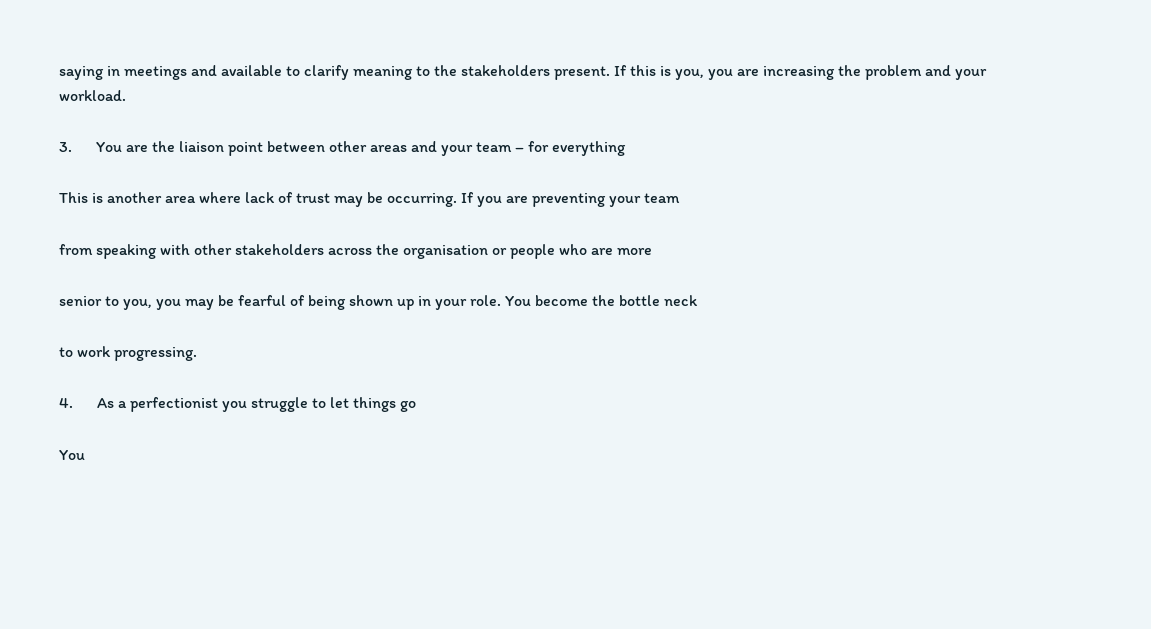saying in meetings and available to clarify meaning to the stakeholders present. If this is you, you are increasing the problem and your workload.

3.      You are the liaison point between other areas and your team – for everything

This is another area where lack of trust may be occurring. If you are preventing your team

from speaking with other stakeholders across the organisation or people who are more

senior to you, you may be fearful of being shown up in your role. You become the bottle neck

to work progressing.

4.      As a perfectionist you struggle to let things go

You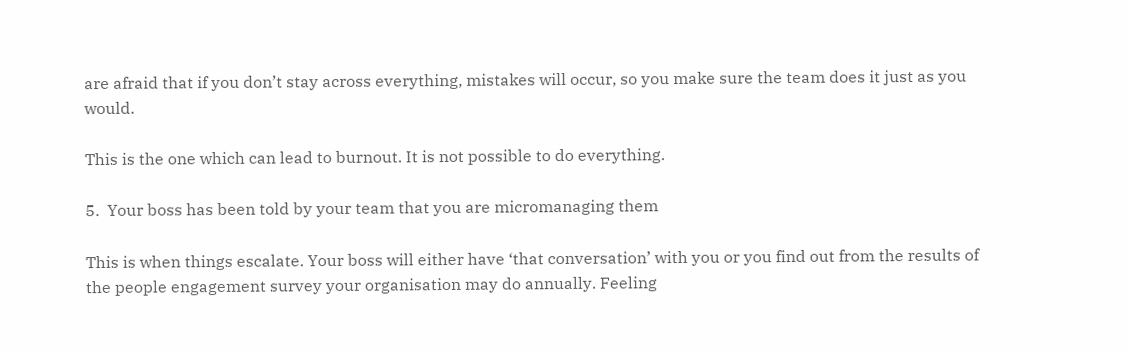are afraid that if you don’t stay across everything, mistakes will occur, so you make sure the team does it just as you would.

This is the one which can lead to burnout. It is not possible to do everything.

5.  Your boss has been told by your team that you are micromanaging them

This is when things escalate. Your boss will either have ‘that conversation’ with you or you find out from the results of the people engagement survey your organisation may do annually. Feeling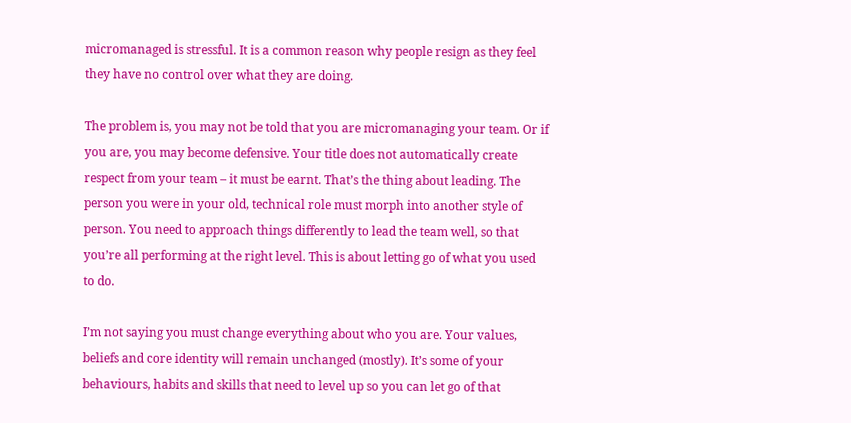micromanaged is stressful. It is a common reason why people resign as they feel they have no control over what they are doing.

The problem is, you may not be told that you are micromanaging your team. Or if you are, you may become defensive. Your title does not automatically create respect from your team – it must be earnt. That’s the thing about leading. The person you were in your old, technical role must morph into another style of person. You need to approach things differently to lead the team well, so that you’re all performing at the right level. This is about letting go of what you used to do.

I’m not saying you must change everything about who you are. Your values, beliefs and core identity will remain unchanged (mostly). It’s some of your behaviours, habits and skills that need to level up so you can let go of that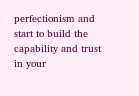perfectionism and start to build the capability and trust in your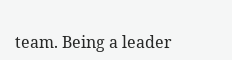team. Being a leader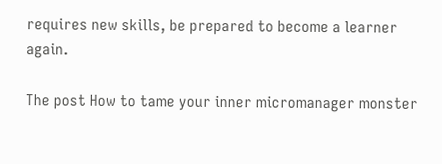requires new skills, be prepared to become a learner again.

The post How to tame your inner micromanager monster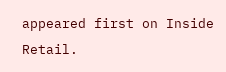appeared first on Inside Retail.